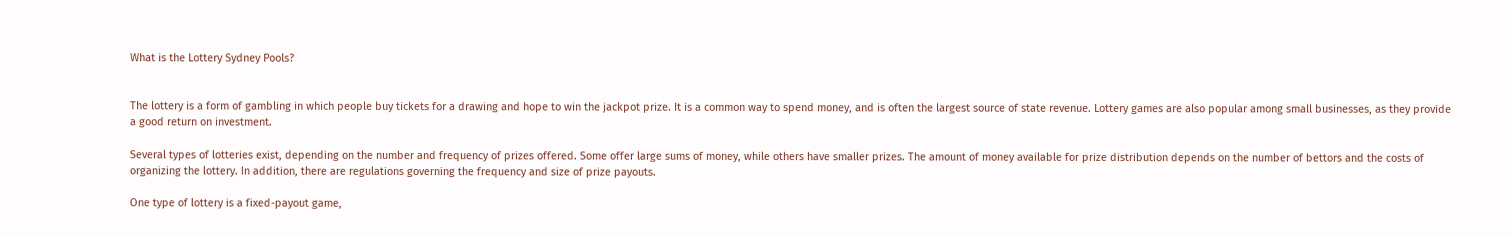What is the Lottery Sydney Pools?


The lottery is a form of gambling in which people buy tickets for a drawing and hope to win the jackpot prize. It is a common way to spend money, and is often the largest source of state revenue. Lottery games are also popular among small businesses, as they provide a good return on investment.

Several types of lotteries exist, depending on the number and frequency of prizes offered. Some offer large sums of money, while others have smaller prizes. The amount of money available for prize distribution depends on the number of bettors and the costs of organizing the lottery. In addition, there are regulations governing the frequency and size of prize payouts.

One type of lottery is a fixed-payout game,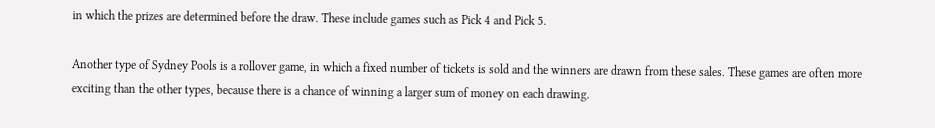in which the prizes are determined before the draw. These include games such as Pick 4 and Pick 5.

Another type of Sydney Pools is a rollover game, in which a fixed number of tickets is sold and the winners are drawn from these sales. These games are often more exciting than the other types, because there is a chance of winning a larger sum of money on each drawing.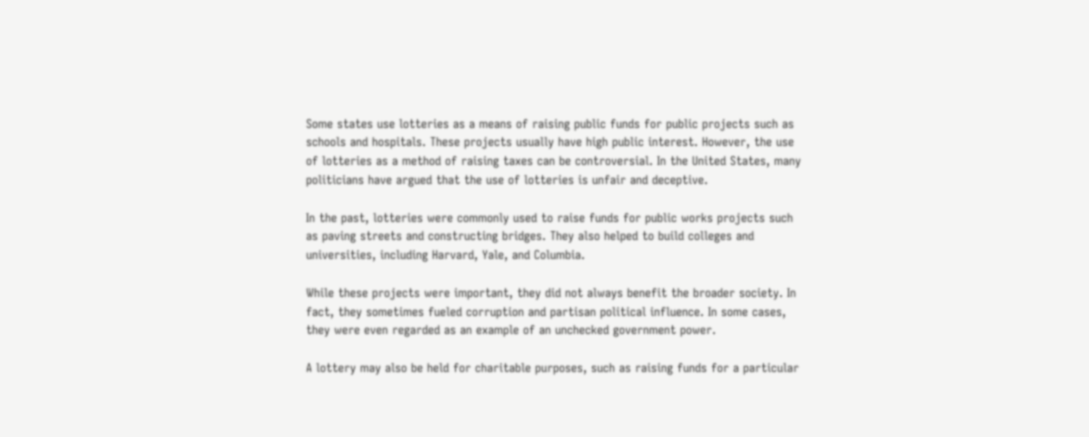Some states use lotteries as a means of raising public funds for public projects such as schools and hospitals. These projects usually have high public interest. However, the use of lotteries as a method of raising taxes can be controversial. In the United States, many politicians have argued that the use of lotteries is unfair and deceptive.

In the past, lotteries were commonly used to raise funds for public works projects such as paving streets and constructing bridges. They also helped to build colleges and universities, including Harvard, Yale, and Columbia.

While these projects were important, they did not always benefit the broader society. In fact, they sometimes fueled corruption and partisan political influence. In some cases, they were even regarded as an example of an unchecked government power.

A lottery may also be held for charitable purposes, such as raising funds for a particular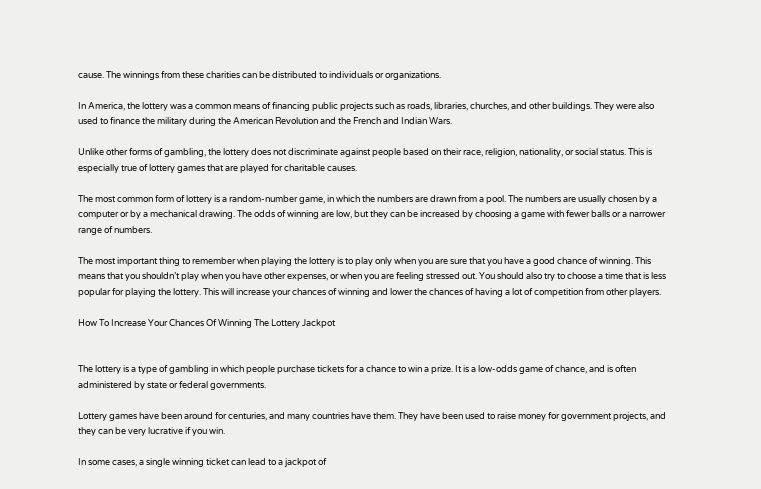cause. The winnings from these charities can be distributed to individuals or organizations.

In America, the lottery was a common means of financing public projects such as roads, libraries, churches, and other buildings. They were also used to finance the military during the American Revolution and the French and Indian Wars.

Unlike other forms of gambling, the lottery does not discriminate against people based on their race, religion, nationality, or social status. This is especially true of lottery games that are played for charitable causes.

The most common form of lottery is a random-number game, in which the numbers are drawn from a pool. The numbers are usually chosen by a computer or by a mechanical drawing. The odds of winning are low, but they can be increased by choosing a game with fewer balls or a narrower range of numbers.

The most important thing to remember when playing the lottery is to play only when you are sure that you have a good chance of winning. This means that you shouldn’t play when you have other expenses, or when you are feeling stressed out. You should also try to choose a time that is less popular for playing the lottery. This will increase your chances of winning and lower the chances of having a lot of competition from other players.

How To Increase Your Chances Of Winning The Lottery Jackpot


The lottery is a type of gambling in which people purchase tickets for a chance to win a prize. It is a low-odds game of chance, and is often administered by state or federal governments.

Lottery games have been around for centuries, and many countries have them. They have been used to raise money for government projects, and they can be very lucrative if you win.

In some cases, a single winning ticket can lead to a jackpot of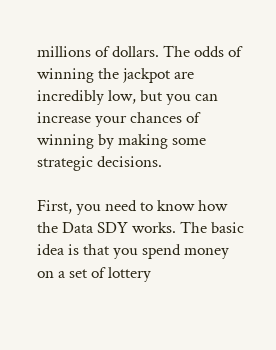millions of dollars. The odds of winning the jackpot are incredibly low, but you can increase your chances of winning by making some strategic decisions.

First, you need to know how the Data SDY works. The basic idea is that you spend money on a set of lottery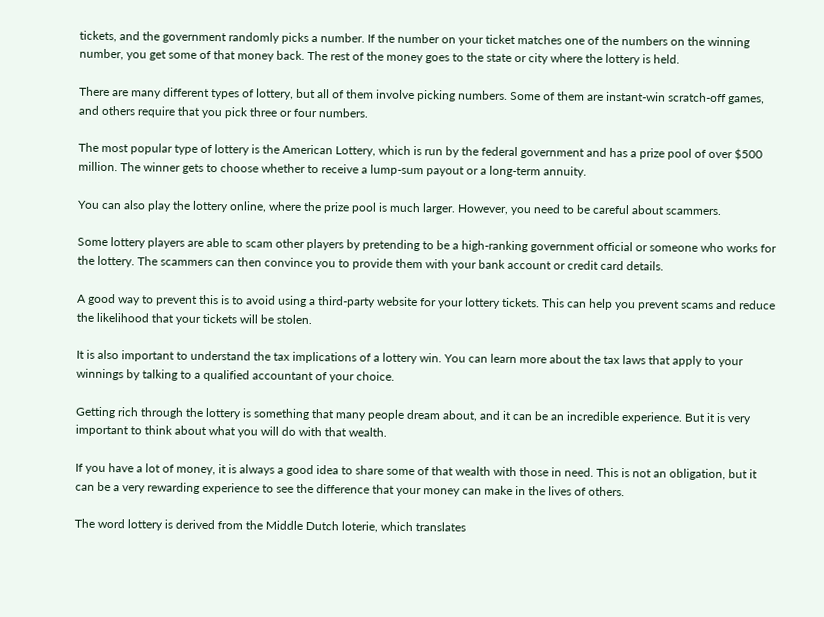tickets, and the government randomly picks a number. If the number on your ticket matches one of the numbers on the winning number, you get some of that money back. The rest of the money goes to the state or city where the lottery is held.

There are many different types of lottery, but all of them involve picking numbers. Some of them are instant-win scratch-off games, and others require that you pick three or four numbers.

The most popular type of lottery is the American Lottery, which is run by the federal government and has a prize pool of over $500 million. The winner gets to choose whether to receive a lump-sum payout or a long-term annuity.

You can also play the lottery online, where the prize pool is much larger. However, you need to be careful about scammers.

Some lottery players are able to scam other players by pretending to be a high-ranking government official or someone who works for the lottery. The scammers can then convince you to provide them with your bank account or credit card details.

A good way to prevent this is to avoid using a third-party website for your lottery tickets. This can help you prevent scams and reduce the likelihood that your tickets will be stolen.

It is also important to understand the tax implications of a lottery win. You can learn more about the tax laws that apply to your winnings by talking to a qualified accountant of your choice.

Getting rich through the lottery is something that many people dream about, and it can be an incredible experience. But it is very important to think about what you will do with that wealth.

If you have a lot of money, it is always a good idea to share some of that wealth with those in need. This is not an obligation, but it can be a very rewarding experience to see the difference that your money can make in the lives of others.

The word lottery is derived from the Middle Dutch loterie, which translates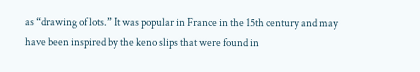as “drawing of lots.” It was popular in France in the 15th century and may have been inspired by the keno slips that were found in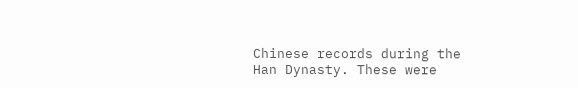Chinese records during the Han Dynasty. These were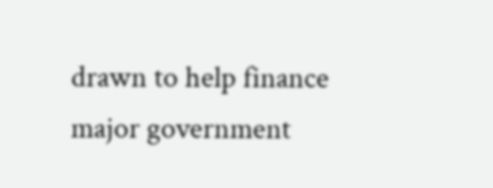drawn to help finance major government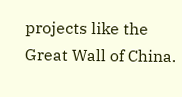projects like the Great Wall of China.